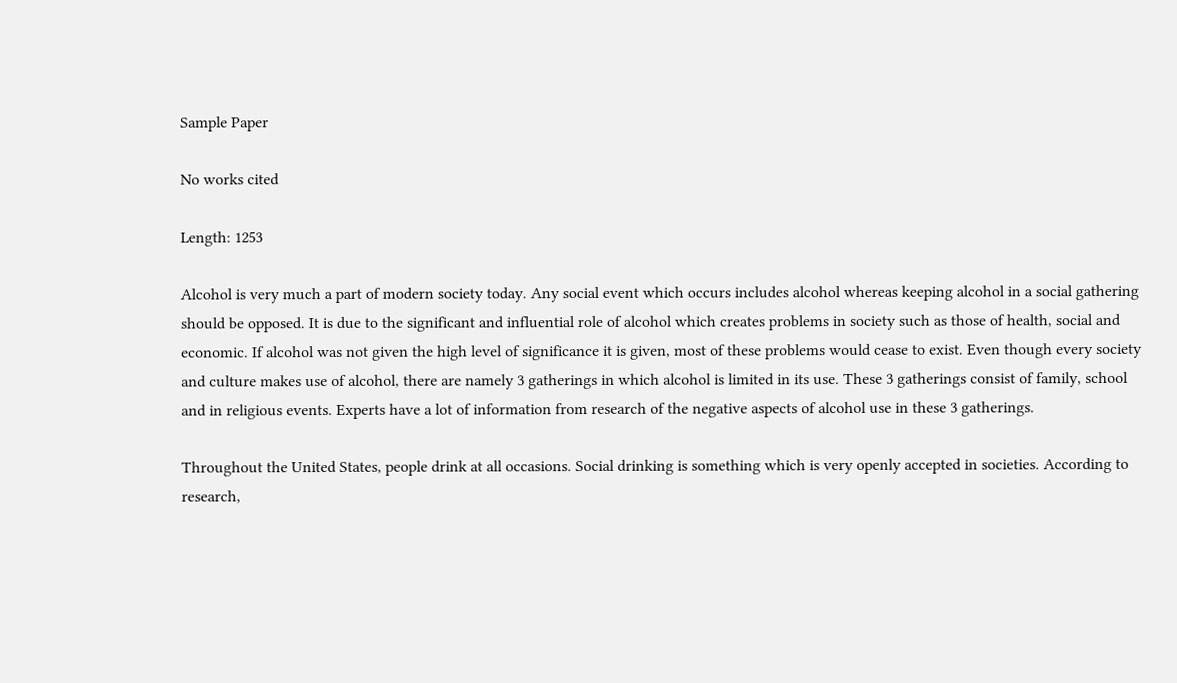Sample Paper

No works cited

Length: 1253

Alcohol is very much a part of modern society today. Any social event which occurs includes alcohol whereas keeping alcohol in a social gathering should be opposed. It is due to the significant and influential role of alcohol which creates problems in society such as those of health, social and economic. If alcohol was not given the high level of significance it is given, most of these problems would cease to exist. Even though every society and culture makes use of alcohol, there are namely 3 gatherings in which alcohol is limited in its use. These 3 gatherings consist of family, school and in religious events. Experts have a lot of information from research of the negative aspects of alcohol use in these 3 gatherings.

Throughout the United States, people drink at all occasions. Social drinking is something which is very openly accepted in societies. According to research,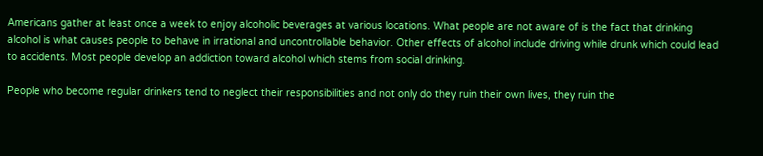Americans gather at least once a week to enjoy alcoholic beverages at various locations. What people are not aware of is the fact that drinking alcohol is what causes people to behave in irrational and uncontrollable behavior. Other effects of alcohol include driving while drunk which could lead to accidents. Most people develop an addiction toward alcohol which stems from social drinking.

People who become regular drinkers tend to neglect their responsibilities and not only do they ruin their own lives, they ruin the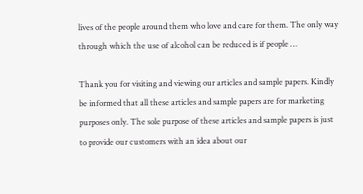lives of the people around them who love and care for them. The only way through which the use of alcohol can be reduced is if people …

Thank you for visiting and viewing our articles and sample papers. Kindly be informed that all these articles and sample papers are for marketing purposes only. The sole purpose of these articles and sample papers is just to provide our customers with an idea about our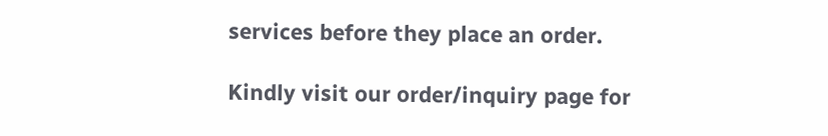services before they place an order.

Kindly visit our order/inquiry page for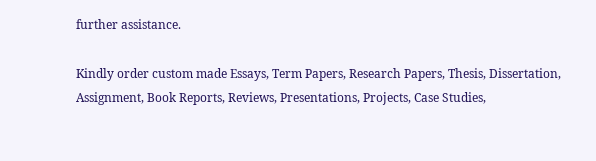further assistance.

Kindly order custom made Essays, Term Papers, Research Papers, Thesis, Dissertation, Assignment, Book Reports, Reviews, Presentations, Projects, Case Studies,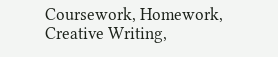Coursework, Homework, Creative Writing,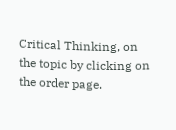Critical Thinking, on the topic by clicking on the order page.